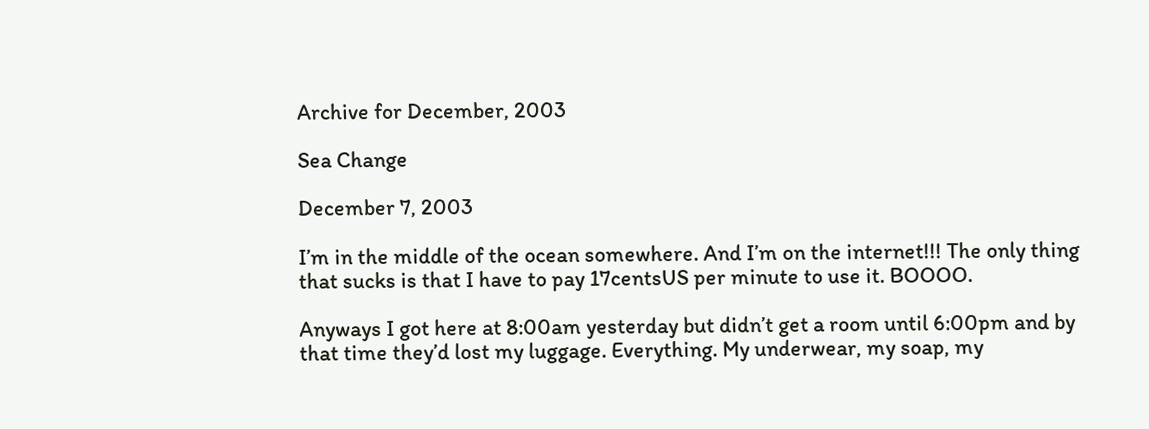Archive for December, 2003

Sea Change

December 7, 2003

I’m in the middle of the ocean somewhere. And I’m on the internet!!! The only thing that sucks is that I have to pay 17centsUS per minute to use it. BOOOO.

Anyways I got here at 8:00am yesterday but didn’t get a room until 6:00pm and by that time they’d lost my luggage. Everything. My underwear, my soap, my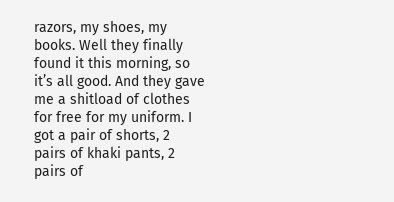razors, my shoes, my books. Well they finally found it this morning, so it’s all good. And they gave me a shitload of clothes for free for my uniform. I got a pair of shorts, 2 pairs of khaki pants, 2 pairs of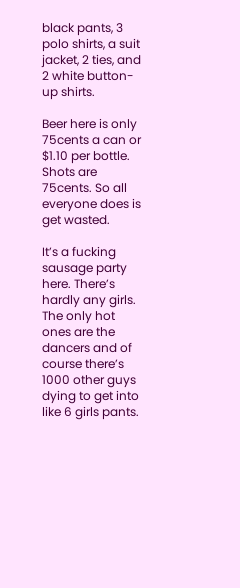black pants, 3 polo shirts, a suit jacket, 2 ties, and 2 white button-up shirts.

Beer here is only 75cents a can or $1.10 per bottle. Shots are 75cents. So all everyone does is get wasted.

It’s a fucking sausage party here. There’s hardly any girls. The only hot ones are the dancers and of course there’s 1000 other guys dying to get into like 6 girls pants.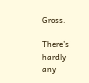Gross.

There’s hardly any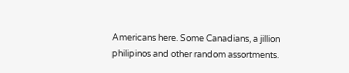Americans here. Some Canadians, a jillion philipinos and other random assortments.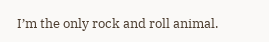I’m the only rock and roll animal.